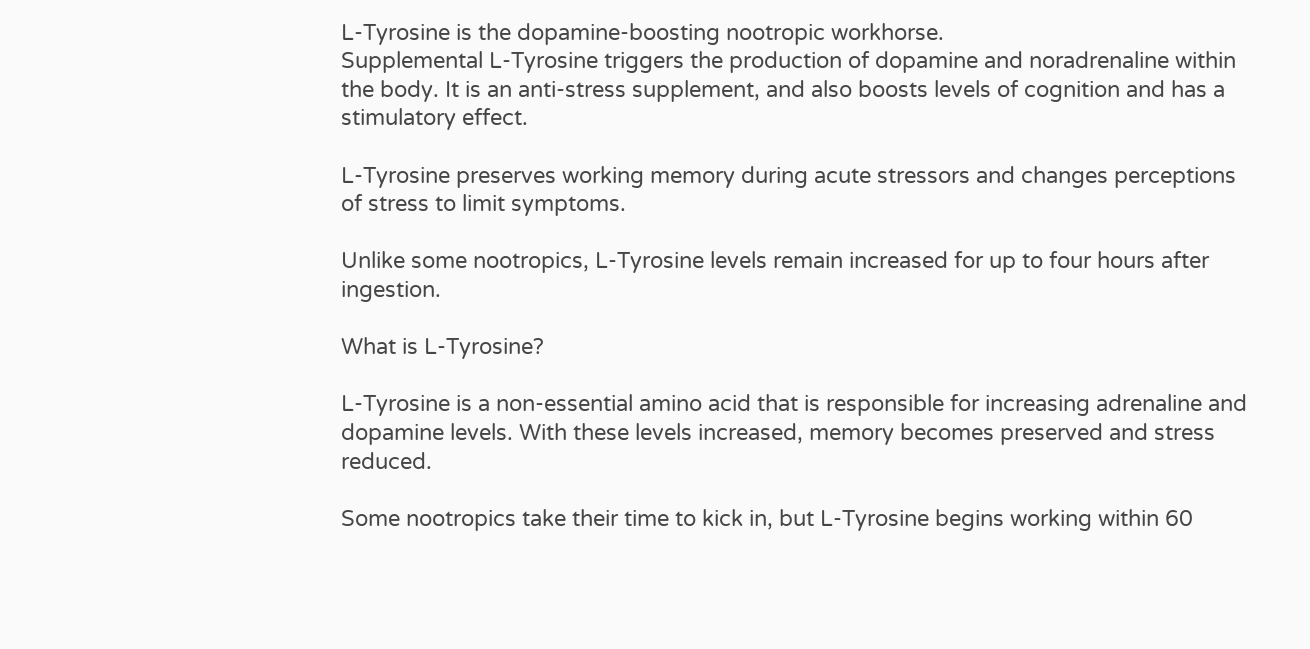L-Tyrosine is the dopamine-boosting nootropic workhorse.
Supplemental L-Tyrosine triggers the production of dopamine and noradrenaline within the body. It is an anti-stress supplement, and also boosts levels of cognition and has a stimulatory effect.

L-Tyrosine preserves working memory during acute stressors and changes perceptions of stress to limit symptoms.

Unlike some nootropics, L-Tyrosine levels remain increased for up to four hours after ingestion.

What is L-Tyrosine?

L-Tyrosine is a non-essential amino acid that is responsible for increasing adrenaline and dopamine levels. With these levels increased, memory becomes preserved and stress reduced.

Some nootropics take their time to kick in, but L-Tyrosine begins working within 60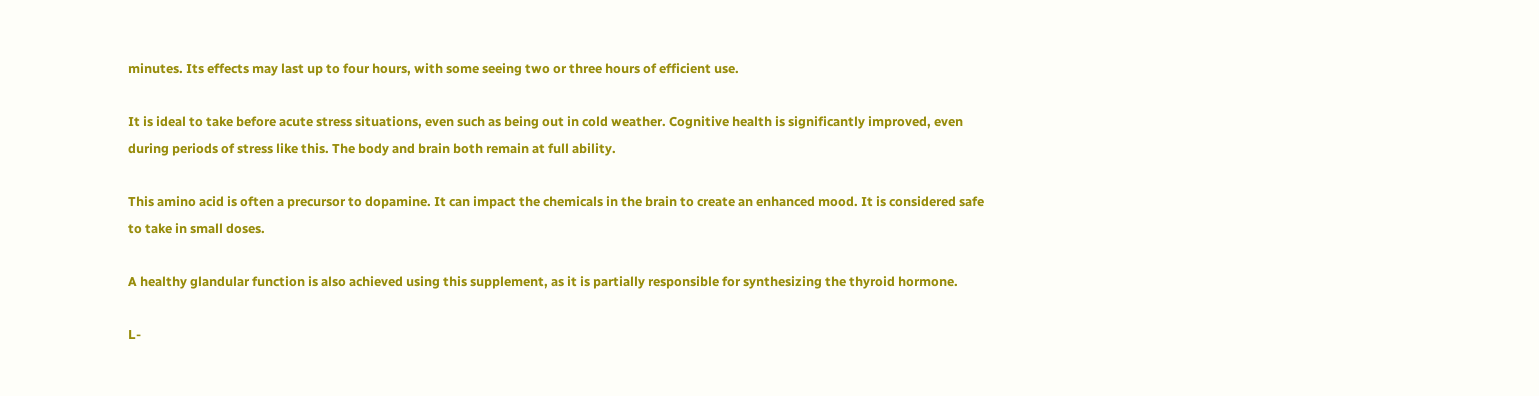minutes. Its effects may last up to four hours, with some seeing two or three hours of efficient use.

It is ideal to take before acute stress situations, even such as being out in cold weather. Cognitive health is significantly improved, even during periods of stress like this. The body and brain both remain at full ability.

This amino acid is often a precursor to dopamine. It can impact the chemicals in the brain to create an enhanced mood. It is considered safe to take in small doses.

A healthy glandular function is also achieved using this supplement, as it is partially responsible for synthesizing the thyroid hormone.

L-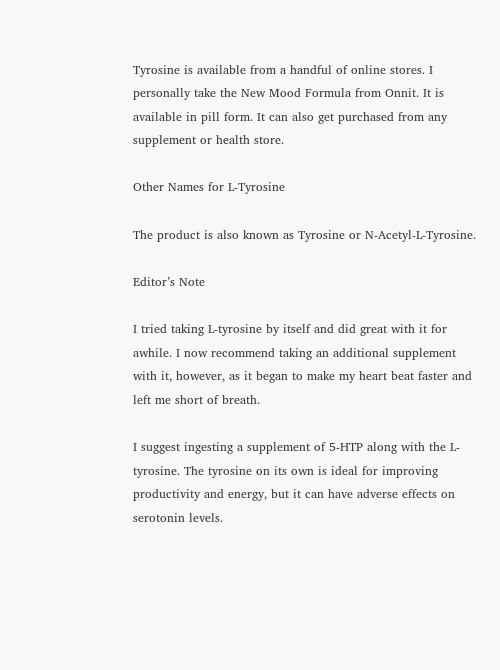Tyrosine is available from a handful of online stores. I personally take the New Mood Formula from Onnit. It is available in pill form. It can also get purchased from any supplement or health store.

Other Names for L-Tyrosine

The product is also known as Tyrosine or N-Acetyl-L-Tyrosine.

Editor’s Note

I tried taking L-tyrosine by itself and did great with it for awhile. I now recommend taking an additional supplement with it, however, as it began to make my heart beat faster and left me short of breath.

I suggest ingesting a supplement of 5-HTP along with the L-tyrosine. The tyrosine on its own is ideal for improving productivity and energy, but it can have adverse effects on serotonin levels.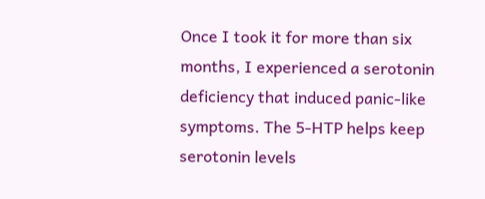Once I took it for more than six months, I experienced a serotonin deficiency that induced panic-like symptoms. The 5-HTP helps keep serotonin levels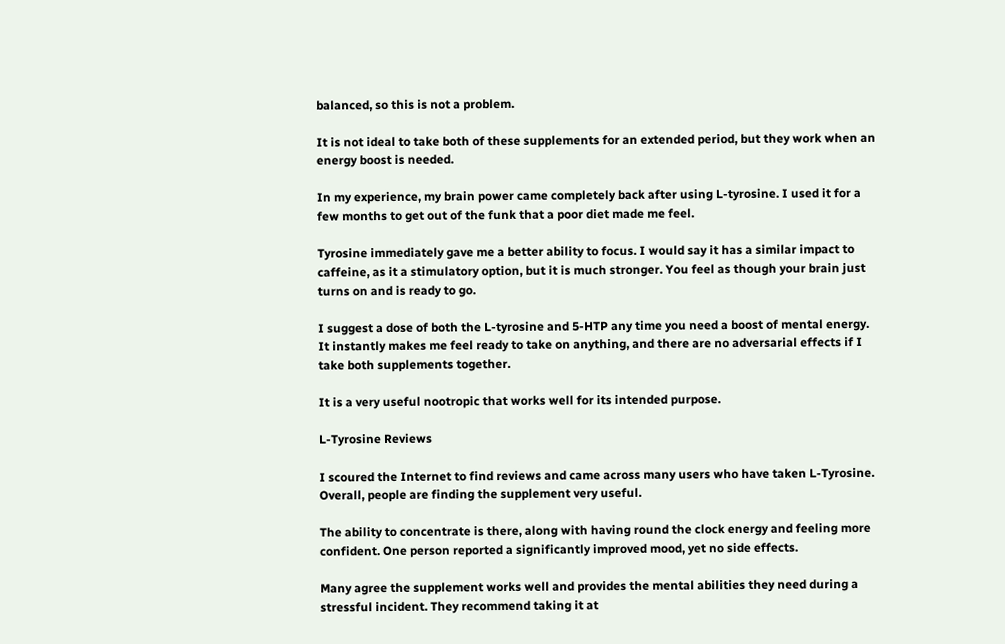balanced, so this is not a problem.

It is not ideal to take both of these supplements for an extended period, but they work when an energy boost is needed.

In my experience, my brain power came completely back after using L-tyrosine. I used it for a few months to get out of the funk that a poor diet made me feel.

Tyrosine immediately gave me a better ability to focus. I would say it has a similar impact to caffeine, as it a stimulatory option, but it is much stronger. You feel as though your brain just turns on and is ready to go.

I suggest a dose of both the L-tyrosine and 5-HTP any time you need a boost of mental energy. It instantly makes me feel ready to take on anything, and there are no adversarial effects if I take both supplements together.

It is a very useful nootropic that works well for its intended purpose.

L-Tyrosine Reviews

I scoured the Internet to find reviews and came across many users who have taken L-Tyrosine. Overall, people are finding the supplement very useful.

The ability to concentrate is there, along with having round the clock energy and feeling more confident. One person reported a significantly improved mood, yet no side effects.

Many agree the supplement works well and provides the mental abilities they need during a stressful incident. They recommend taking it at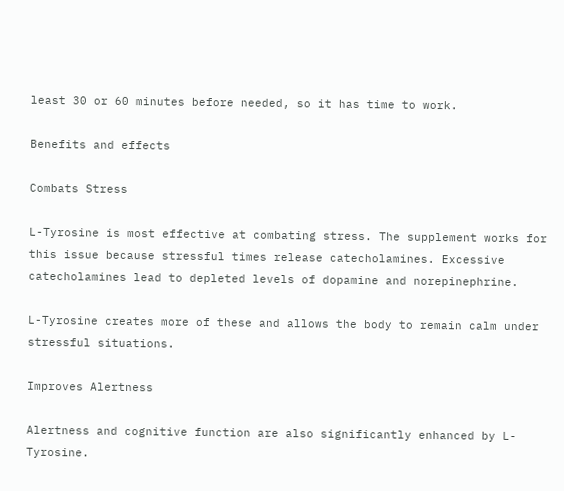least 30 or 60 minutes before needed, so it has time to work.

Benefits and effects

Combats Stress

L-Tyrosine is most effective at combating stress. The supplement works for this issue because stressful times release catecholamines. Excessive catecholamines lead to depleted levels of dopamine and norepinephrine.

L-Tyrosine creates more of these and allows the body to remain calm under stressful situations.

Improves Alertness

Alertness and cognitive function are also significantly enhanced by L-Tyrosine.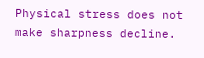Physical stress does not make sharpness decline.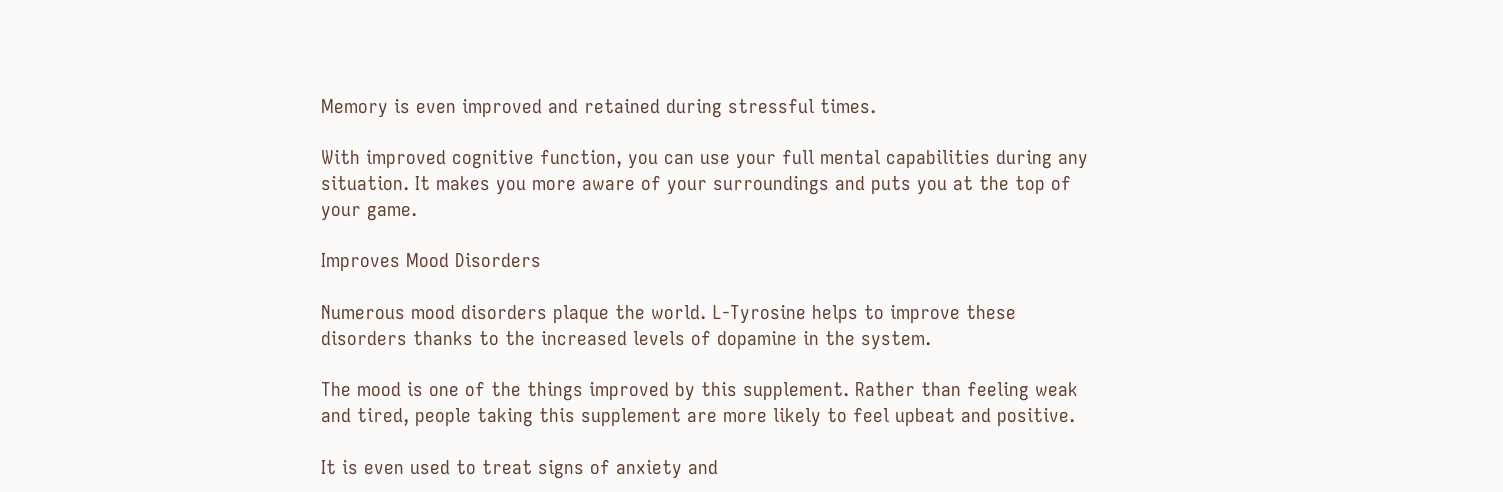Memory is even improved and retained during stressful times.

With improved cognitive function, you can use your full mental capabilities during any situation. It makes you more aware of your surroundings and puts you at the top of your game.

Improves Mood Disorders

Numerous mood disorders plaque the world. L-Tyrosine helps to improve these disorders thanks to the increased levels of dopamine in the system.

The mood is one of the things improved by this supplement. Rather than feeling weak and tired, people taking this supplement are more likely to feel upbeat and positive.

It is even used to treat signs of anxiety and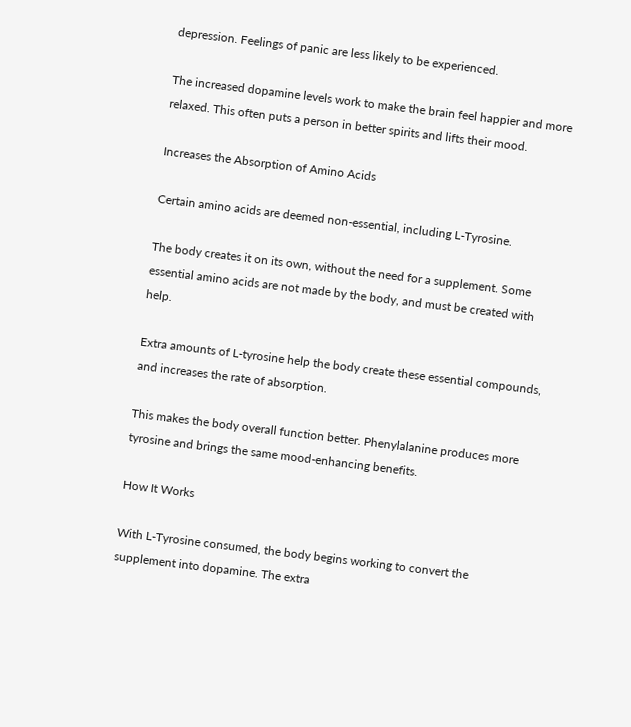depression. Feelings of panic are less likely to be experienced.

The increased dopamine levels work to make the brain feel happier and more relaxed. This often puts a person in better spirits and lifts their mood.

Increases the Absorption of Amino Acids

Certain amino acids are deemed non-essential, including L-Tyrosine.

The body creates it on its own, without the need for a supplement. Some essential amino acids are not made by the body, and must be created with help.

Extra amounts of L-tyrosine help the body create these essential compounds, and increases the rate of absorption.

This makes the body overall function better. Phenylalanine produces more tyrosine and brings the same mood-enhancing benefits.

How It Works

With L-Tyrosine consumed, the body begins working to convert the supplement into dopamine. The extra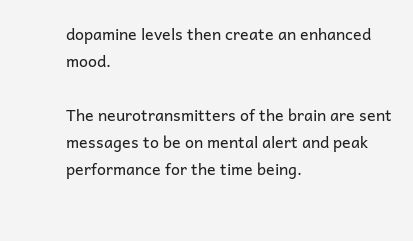dopamine levels then create an enhanced mood.

The neurotransmitters of the brain are sent messages to be on mental alert and peak performance for the time being.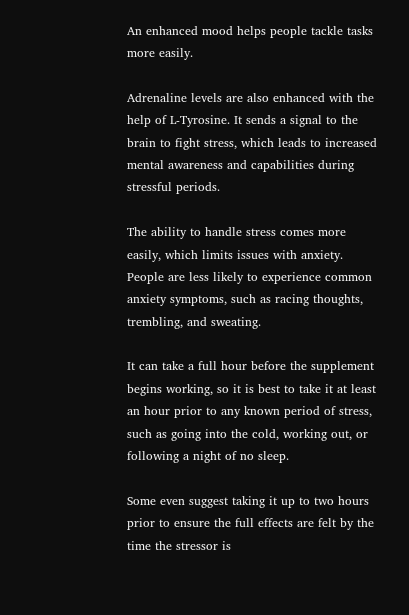An enhanced mood helps people tackle tasks more easily.

Adrenaline levels are also enhanced with the help of L-Tyrosine. It sends a signal to the brain to fight stress, which leads to increased mental awareness and capabilities during stressful periods.

The ability to handle stress comes more easily, which limits issues with anxiety. People are less likely to experience common anxiety symptoms, such as racing thoughts, trembling, and sweating.

It can take a full hour before the supplement begins working, so it is best to take it at least an hour prior to any known period of stress, such as going into the cold, working out, or following a night of no sleep.

Some even suggest taking it up to two hours prior to ensure the full effects are felt by the time the stressor is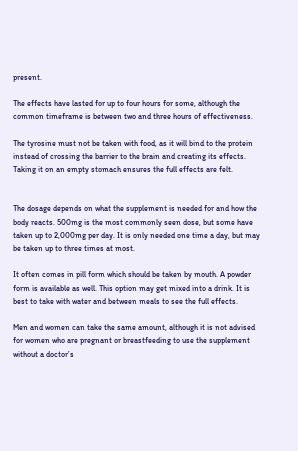present.

The effects have lasted for up to four hours for some, although the common timeframe is between two and three hours of effectiveness.

The tyrosine must not be taken with food, as it will bind to the protein instead of crossing the barrier to the brain and creating its effects. Taking it on an empty stomach ensures the full effects are felt.


The dosage depends on what the supplement is needed for and how the body reacts. 500mg is the most commonly seen dose, but some have taken up to 2,000mg per day. It is only needed one time a day, but may be taken up to three times at most.

It often comes in pill form which should be taken by mouth. A powder form is available as well. This option may get mixed into a drink. It is best to take with water and between meals to see the full effects.

Men and women can take the same amount, although it is not advised for women who are pregnant or breastfeeding to use the supplement without a doctor’s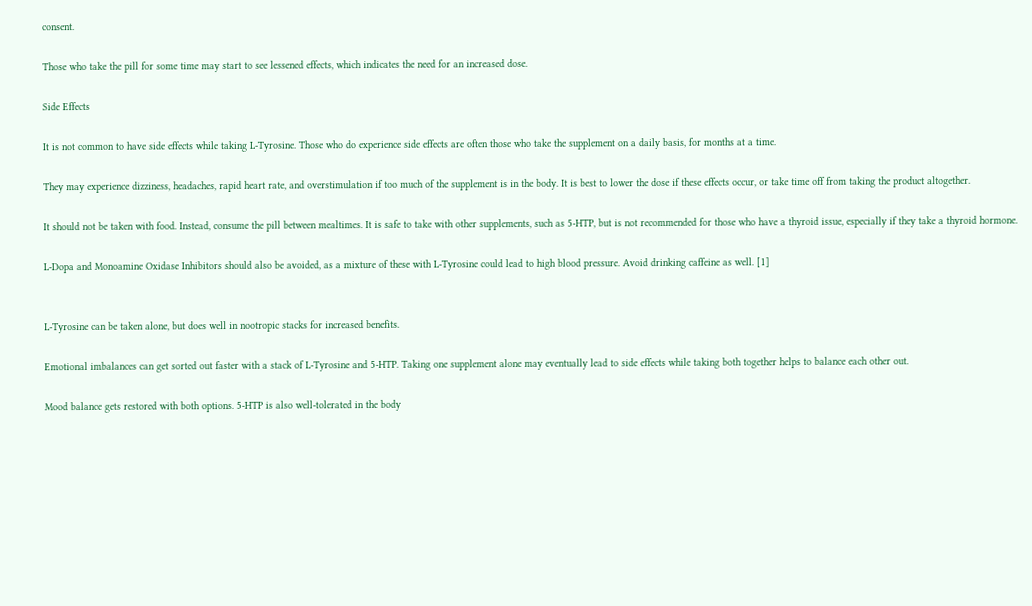consent.

Those who take the pill for some time may start to see lessened effects, which indicates the need for an increased dose.

Side Effects

It is not common to have side effects while taking L-Tyrosine. Those who do experience side effects are often those who take the supplement on a daily basis, for months at a time.

They may experience dizziness, headaches, rapid heart rate, and overstimulation if too much of the supplement is in the body. It is best to lower the dose if these effects occur, or take time off from taking the product altogether.

It should not be taken with food. Instead, consume the pill between mealtimes. It is safe to take with other supplements, such as 5-HTP, but is not recommended for those who have a thyroid issue, especially if they take a thyroid hormone.

L-Dopa and Monoamine Oxidase Inhibitors should also be avoided, as a mixture of these with L-Tyrosine could lead to high blood pressure. Avoid drinking caffeine as well. [1]


L-Tyrosine can be taken alone, but does well in nootropic stacks for increased benefits.

Emotional imbalances can get sorted out faster with a stack of L-Tyrosine and 5-HTP. Taking one supplement alone may eventually lead to side effects while taking both together helps to balance each other out.

Mood balance gets restored with both options. 5-HTP is also well-tolerated in the body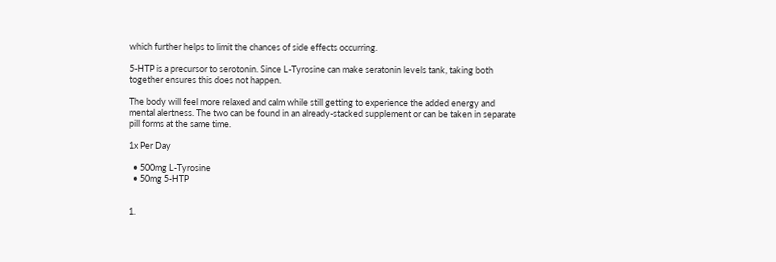which further helps to limit the chances of side effects occurring.

5-HTP is a precursor to serotonin. Since L-Tyrosine can make seratonin levels tank, taking both together ensures this does not happen.

The body will feel more relaxed and calm while still getting to experience the added energy and mental alertness. The two can be found in an already-stacked supplement or can be taken in separate pill forms at the same time.

1x Per Day

  • 500mg L-Tyrosine
  • 50mg 5-HTP


1.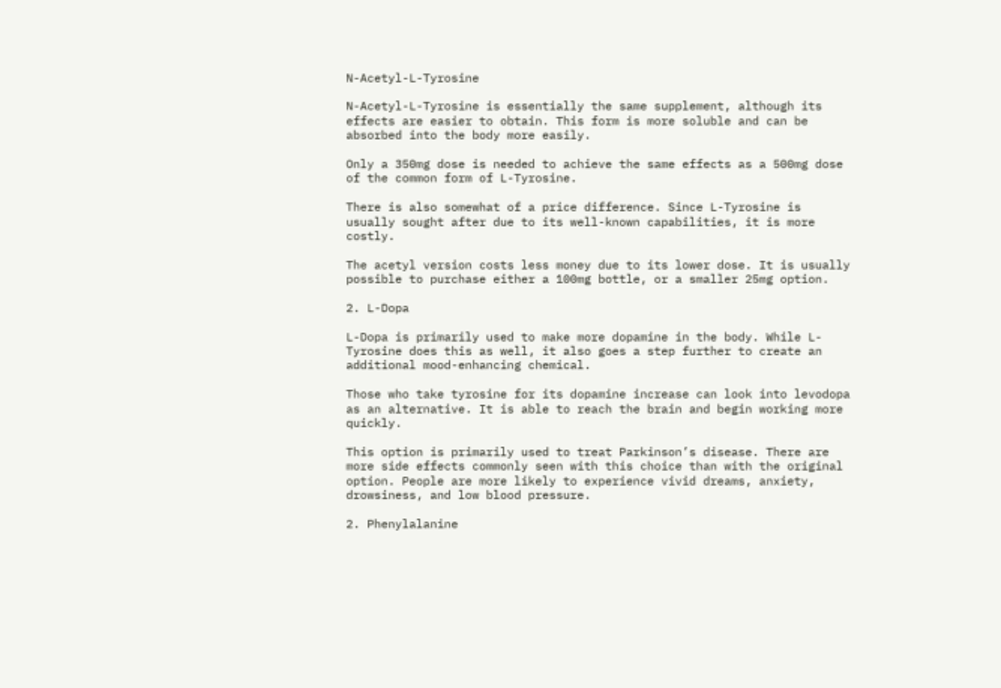N-Acetyl-L-Tyrosine

N-Acetyl-L-Tyrosine is essentially the same supplement, although its effects are easier to obtain. This form is more soluble and can be absorbed into the body more easily.

Only a 350mg dose is needed to achieve the same effects as a 500mg dose of the common form of L-Tyrosine.

There is also somewhat of a price difference. Since L-Tyrosine is usually sought after due to its well-known capabilities, it is more costly.

The acetyl version costs less money due to its lower dose. It is usually possible to purchase either a 100mg bottle, or a smaller 25mg option.

2. L-Dopa

L-Dopa is primarily used to make more dopamine in the body. While L-Tyrosine does this as well, it also goes a step further to create an additional mood-enhancing chemical.

Those who take tyrosine for its dopamine increase can look into levodopa as an alternative. It is able to reach the brain and begin working more quickly.

This option is primarily used to treat Parkinson’s disease. There are more side effects commonly seen with this choice than with the original option. People are more likely to experience vivid dreams, anxiety, drowsiness, and low blood pressure.

2. Phenylalanine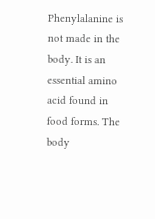Phenylalanine is not made in the body. It is an essential amino acid found in food forms. The body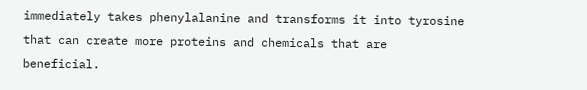immediately takes phenylalanine and transforms it into tyrosine that can create more proteins and chemicals that are beneficial.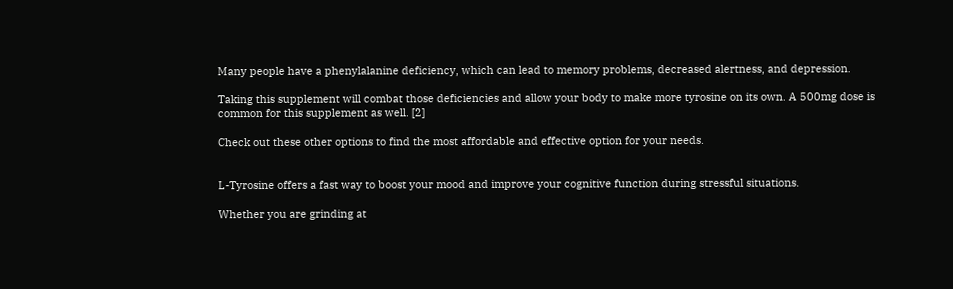Many people have a phenylalanine deficiency, which can lead to memory problems, decreased alertness, and depression.

Taking this supplement will combat those deficiencies and allow your body to make more tyrosine on its own. A 500mg dose is common for this supplement as well. [2]

Check out these other options to find the most affordable and effective option for your needs.


L-Tyrosine offers a fast way to boost your mood and improve your cognitive function during stressful situations.

Whether you are grinding at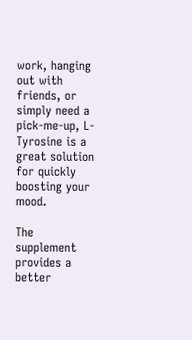work, hanging out with friends, or simply need a pick-me-up, L-Tyrosine is a great solution for quickly boosting your mood.

The supplement provides a better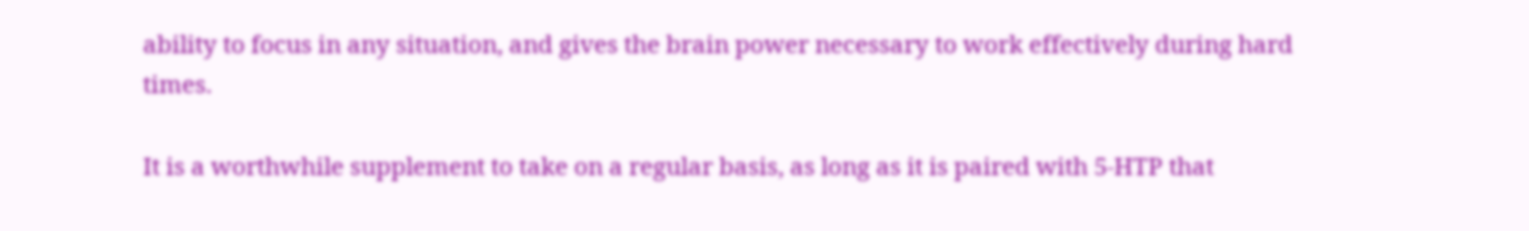ability to focus in any situation, and gives the brain power necessary to work effectively during hard times.

It is a worthwhile supplement to take on a regular basis, as long as it is paired with 5-HTP that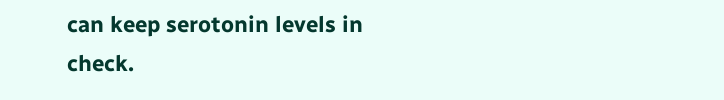can keep serotonin levels in check.